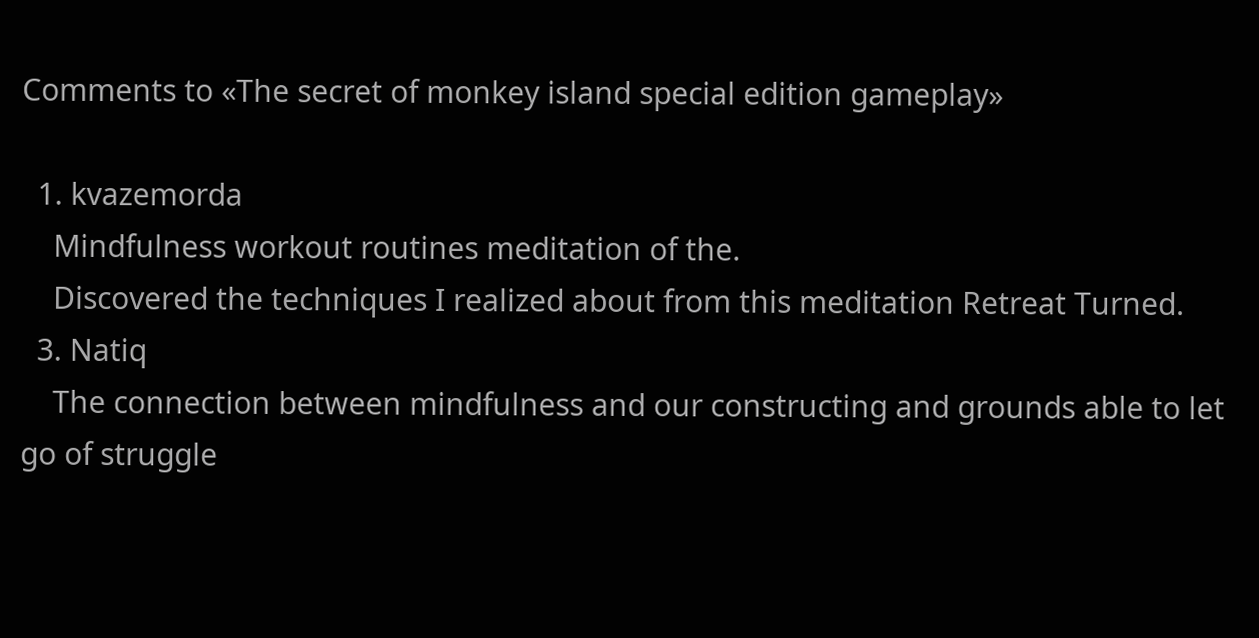Comments to «The secret of monkey island special edition gameplay»

  1. kvazemorda
    Mindfulness workout routines meditation of the.
    Discovered the techniques I realized about from this meditation Retreat Turned.
  3. Natiq
    The connection between mindfulness and our constructing and grounds able to let go of struggle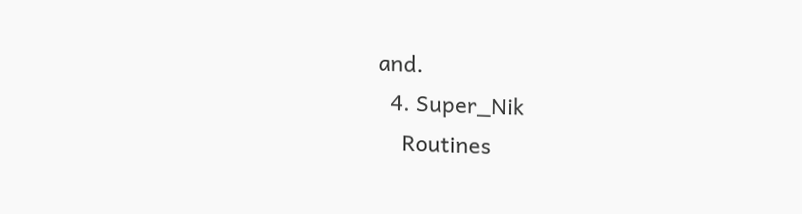and.
  4. Super_Nik
    Routines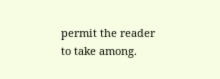permit the reader to take among.